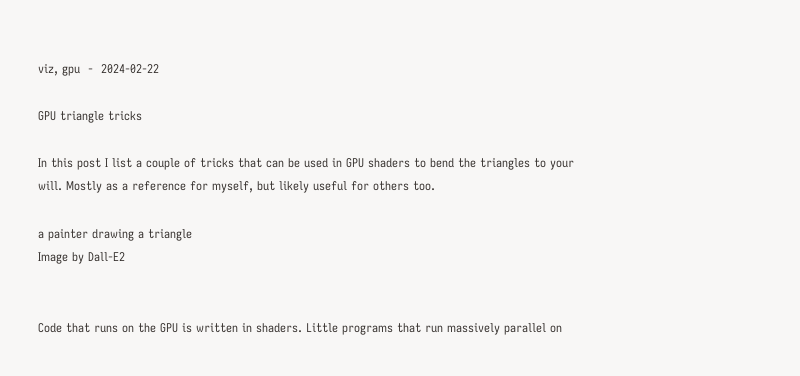viz, gpu  -  2024-02-22

GPU triangle tricks

In this post I list a couple of tricks that can be used in GPU shaders to bend the triangles to your will. Mostly as a reference for myself, but likely useful for others too.

a painter drawing a triangle
Image by Dall-E2


Code that runs on the GPU is written in shaders. Little programs that run massively parallel on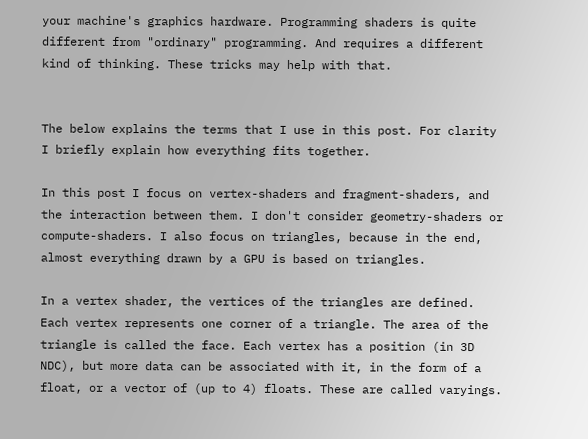your machine's graphics hardware. Programming shaders is quite different from "ordinary" programming. And requires a different kind of thinking. These tricks may help with that.


The below explains the terms that I use in this post. For clarity I briefly explain how everything fits together.

In this post I focus on vertex-shaders and fragment-shaders, and the interaction between them. I don't consider geometry-shaders or compute-shaders. I also focus on triangles, because in the end, almost everything drawn by a GPU is based on triangles.

In a vertex shader, the vertices of the triangles are defined. Each vertex represents one corner of a triangle. The area of the triangle is called the face. Each vertex has a position (in 3D NDC), but more data can be associated with it, in the form of a float, or a vector of (up to 4) floats. These are called varyings.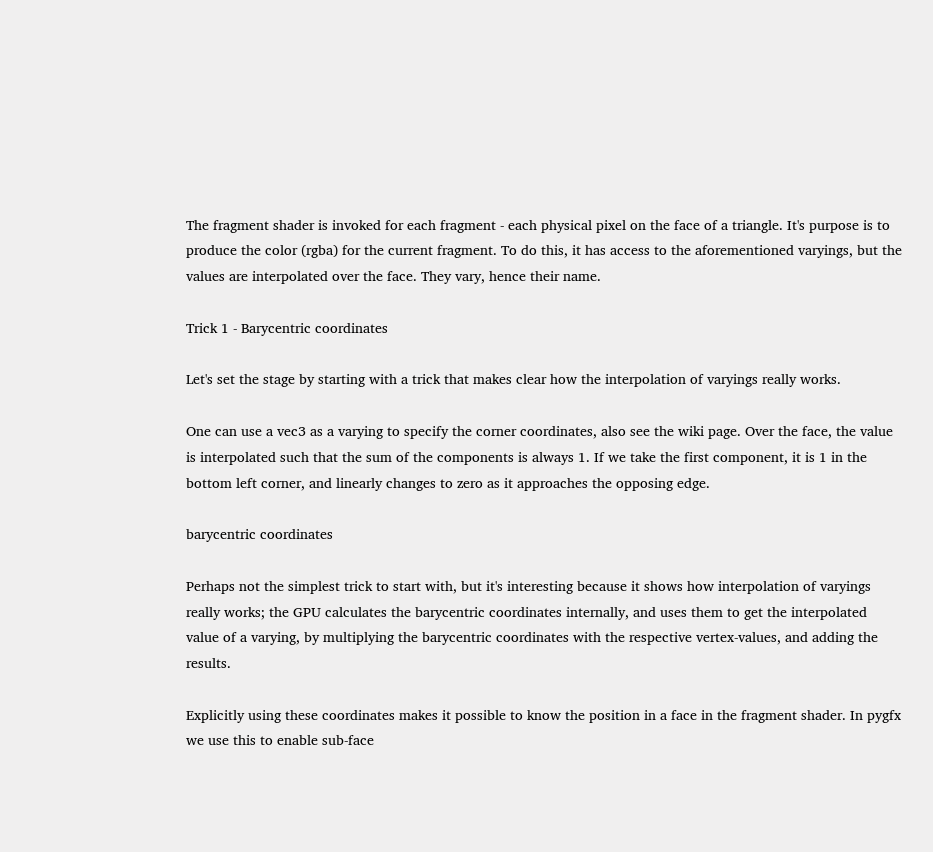The fragment shader is invoked for each fragment - each physical pixel on the face of a triangle. It's purpose is to produce the color (rgba) for the current fragment. To do this, it has access to the aforementioned varyings, but the values are interpolated over the face. They vary, hence their name.

Trick 1 - Barycentric coordinates

Let's set the stage by starting with a trick that makes clear how the interpolation of varyings really works.

One can use a vec3 as a varying to specify the corner coordinates, also see the wiki page. Over the face, the value is interpolated such that the sum of the components is always 1. If we take the first component, it is 1 in the bottom left corner, and linearly changes to zero as it approaches the opposing edge.

barycentric coordinates

Perhaps not the simplest trick to start with, but it's interesting because it shows how interpolation of varyings really works; the GPU calculates the barycentric coordinates internally, and uses them to get the interpolated value of a varying, by multiplying the barycentric coordinates with the respective vertex-values, and adding the results.

Explicitly using these coordinates makes it possible to know the position in a face in the fragment shader. In pygfx we use this to enable sub-face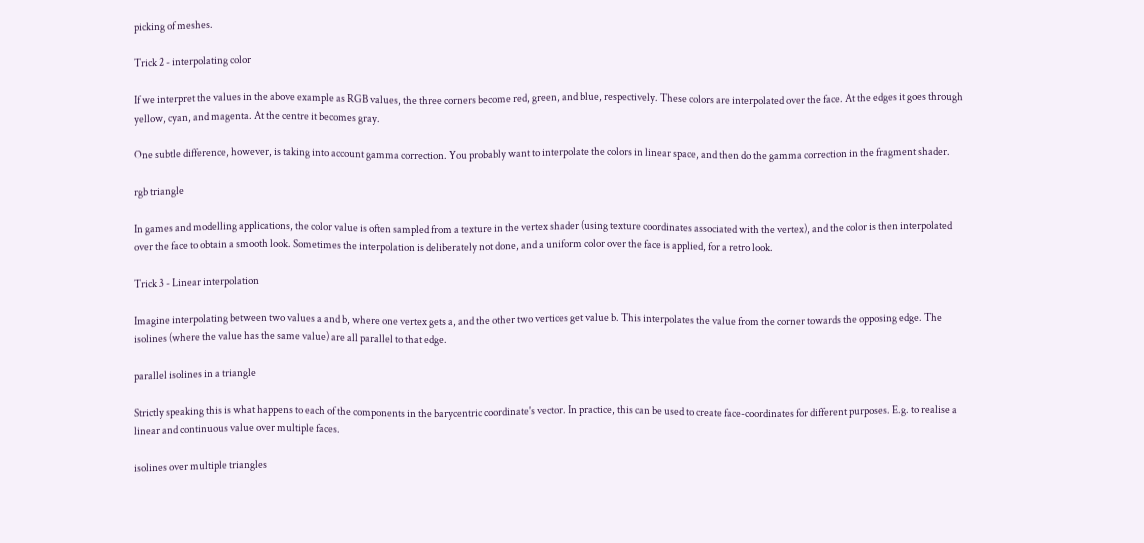picking of meshes.

Trick 2 - interpolating color

If we interpret the values in the above example as RGB values, the three corners become red, green, and blue, respectively. These colors are interpolated over the face. At the edges it goes through yellow, cyan, and magenta. At the centre it becomes gray.

One subtle difference, however, is taking into account gamma correction. You probably want to interpolate the colors in linear space, and then do the gamma correction in the fragment shader.

rgb triangle

In games and modelling applications, the color value is often sampled from a texture in the vertex shader (using texture coordinates associated with the vertex), and the color is then interpolated over the face to obtain a smooth look. Sometimes the interpolation is deliberately not done, and a uniform color over the face is applied, for a retro look.

Trick 3 - Linear interpolation

Imagine interpolating between two values a and b, where one vertex gets a, and the other two vertices get value b. This interpolates the value from the corner towards the opposing edge. The isolines (where the value has the same value) are all parallel to that edge.

parallel isolines in a triangle

Strictly speaking this is what happens to each of the components in the barycentric coordinate's vector. In practice, this can be used to create face-coordinates for different purposes. E.g. to realise a linear and continuous value over multiple faces.

isolines over multiple triangles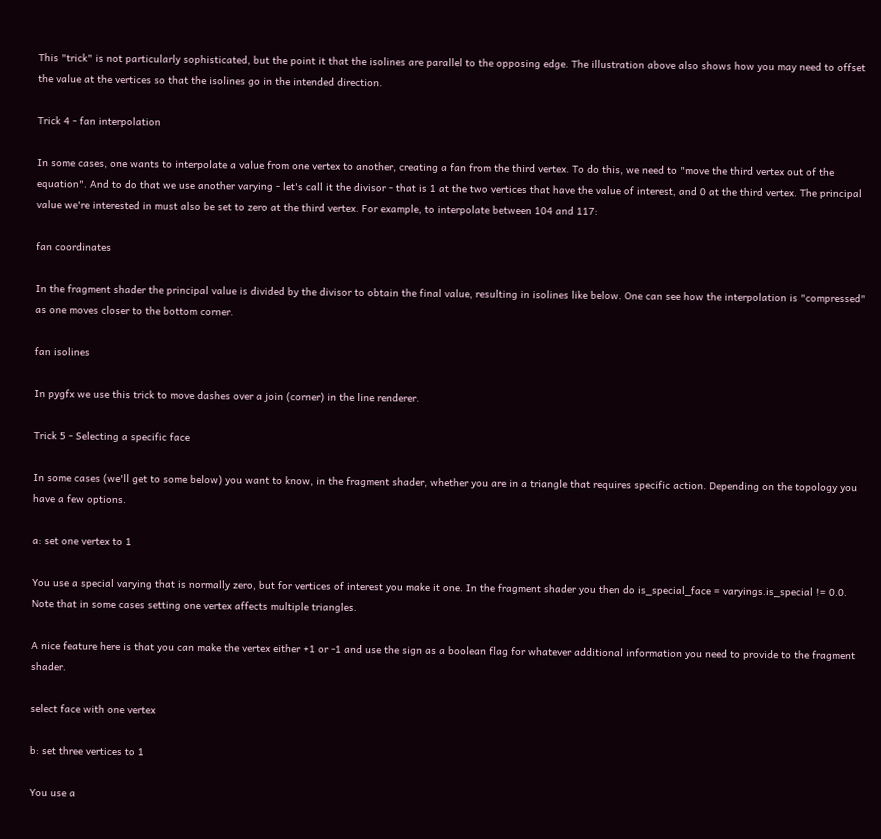This "trick" is not particularly sophisticated, but the point it that the isolines are parallel to the opposing edge. The illustration above also shows how you may need to offset the value at the vertices so that the isolines go in the intended direction.

Trick 4 - fan interpolation

In some cases, one wants to interpolate a value from one vertex to another, creating a fan from the third vertex. To do this, we need to "move the third vertex out of the equation". And to do that we use another varying - let's call it the divisor - that is 1 at the two vertices that have the value of interest, and 0 at the third vertex. The principal value we're interested in must also be set to zero at the third vertex. For example, to interpolate between 104 and 117:

fan coordinates

In the fragment shader the principal value is divided by the divisor to obtain the final value, resulting in isolines like below. One can see how the interpolation is "compressed" as one moves closer to the bottom corner.

fan isolines

In pygfx we use this trick to move dashes over a join (corner) in the line renderer.

Trick 5 - Selecting a specific face

In some cases (we'll get to some below) you want to know, in the fragment shader, whether you are in a triangle that requires specific action. Depending on the topology you have a few options.

a: set one vertex to 1

You use a special varying that is normally zero, but for vertices of interest you make it one. In the fragment shader you then do is_special_face = varyings.is_special != 0.0. Note that in some cases setting one vertex affects multiple triangles.

A nice feature here is that you can make the vertex either +1 or -1 and use the sign as a boolean flag for whatever additional information you need to provide to the fragment shader.

select face with one vertex

b: set three vertices to 1

You use a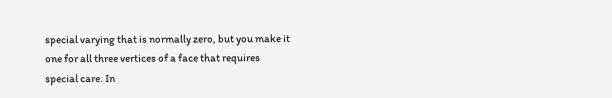special varying that is normally zero, but you make it one for all three vertices of a face that requires special care. In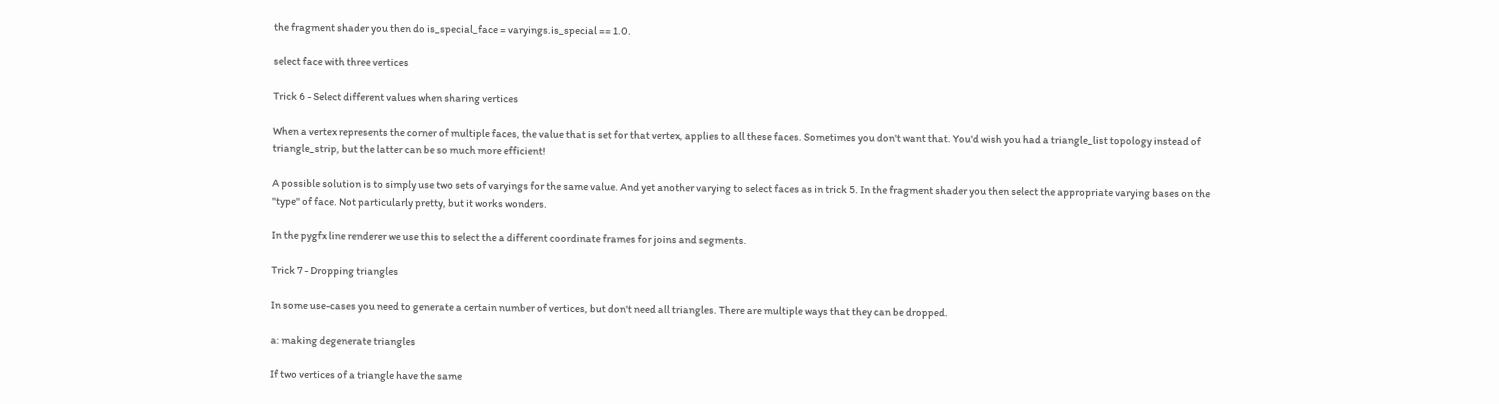the fragment shader you then do is_special_face = varyings.is_special == 1.0.

select face with three vertices

Trick 6 - Select different values when sharing vertices

When a vertex represents the corner of multiple faces, the value that is set for that vertex, applies to all these faces. Sometimes you don't want that. You'd wish you had a triangle_list topology instead of triangle_strip, but the latter can be so much more efficient!

A possible solution is to simply use two sets of varyings for the same value. And yet another varying to select faces as in trick 5. In the fragment shader you then select the appropriate varying bases on the "type" of face. Not particularly pretty, but it works wonders.

In the pygfx line renderer we use this to select the a different coordinate frames for joins and segments.

Trick 7 - Dropping triangles

In some use-cases you need to generate a certain number of vertices, but don't need all triangles. There are multiple ways that they can be dropped.

a: making degenerate triangles

If two vertices of a triangle have the same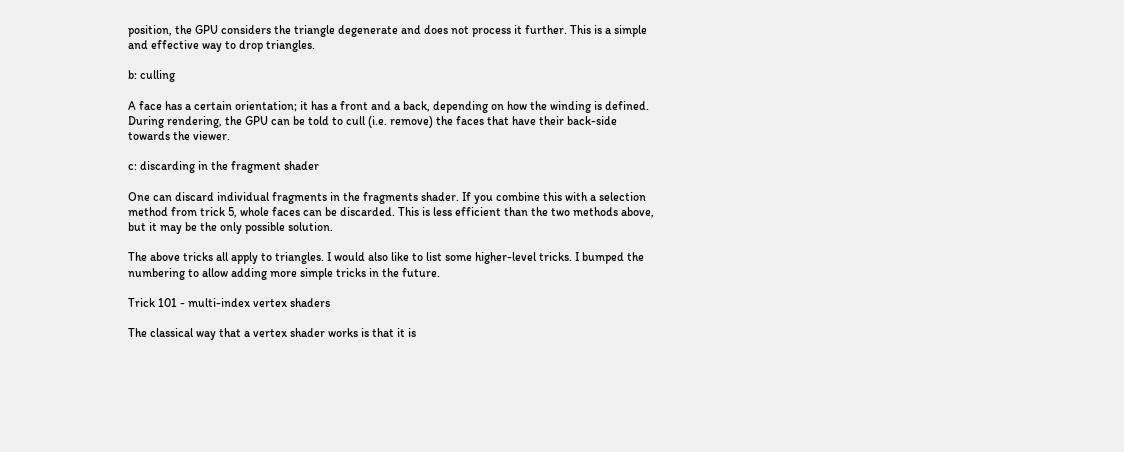position, the GPU considers the triangle degenerate and does not process it further. This is a simple and effective way to drop triangles.

b: culling

A face has a certain orientation; it has a front and a back, depending on how the winding is defined. During rendering, the GPU can be told to cull (i.e. remove) the faces that have their back-side towards the viewer.

c: discarding in the fragment shader

One can discard individual fragments in the fragments shader. If you combine this with a selection method from trick 5, whole faces can be discarded. This is less efficient than the two methods above, but it may be the only possible solution.

The above tricks all apply to triangles. I would also like to list some higher-level tricks. I bumped the numbering to allow adding more simple tricks in the future.

Trick 101 - multi-index vertex shaders

The classical way that a vertex shader works is that it is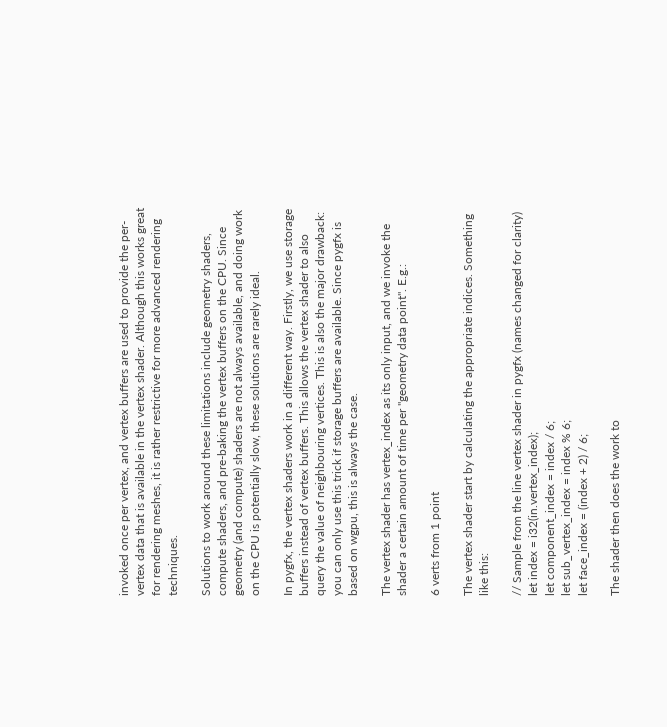invoked once per vertex, and vertex buffers are used to provide the per-vertex data that is available in the vertex shader. Although this works great for rendering meshes, it is rather restrictive for more advanced rendering techniques.

Solutions to work around these limitations include geometry shaders, compute shaders, and pre-baking the vertex buffers on the CPU. Since geometry (and compute) shaders are not always available, and doing work on the CPU is potentially slow, these solutions are rarely ideal.

In pygfx, the vertex shaders work in a different way. Firstly, we use storage buffers instead of vertex buffers. This allows the vertex shader to also query the value of neighbouring vertices. This is also the major drawback: you can only use this trick if storage buffers are available. Since pygfx is based on wgpu, this is always the case.

The vertex shader has vertex_index as its only input, and we invoke the shader a certain amount of time per "geometry data point". E.g.:

6 verts from 1 point

The vertex shader start by calculating the appropriate indices. Something like this:

// Sample from the line vertex shader in pygfx (names changed for clarity)
let index = i32(in.vertex_index);
let component_index = index / 6;
let sub_vertex_index = index % 6;
let face_index = (index + 2) / 6;

The shader then does the work to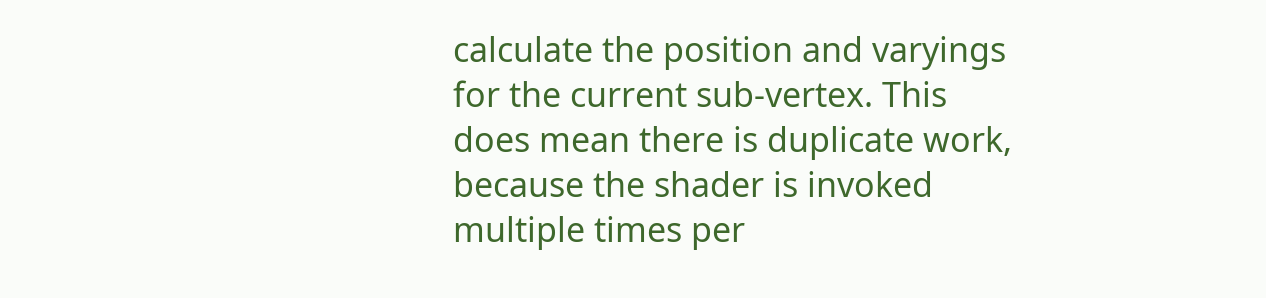calculate the position and varyings for the current sub-vertex. This does mean there is duplicate work, because the shader is invoked multiple times per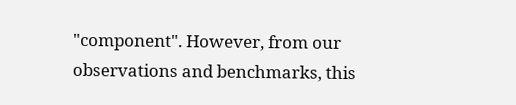"component". However, from our observations and benchmarks, this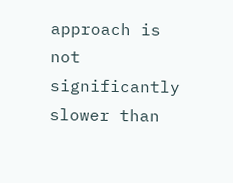approach is not significantly slower than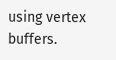using vertex buffers.